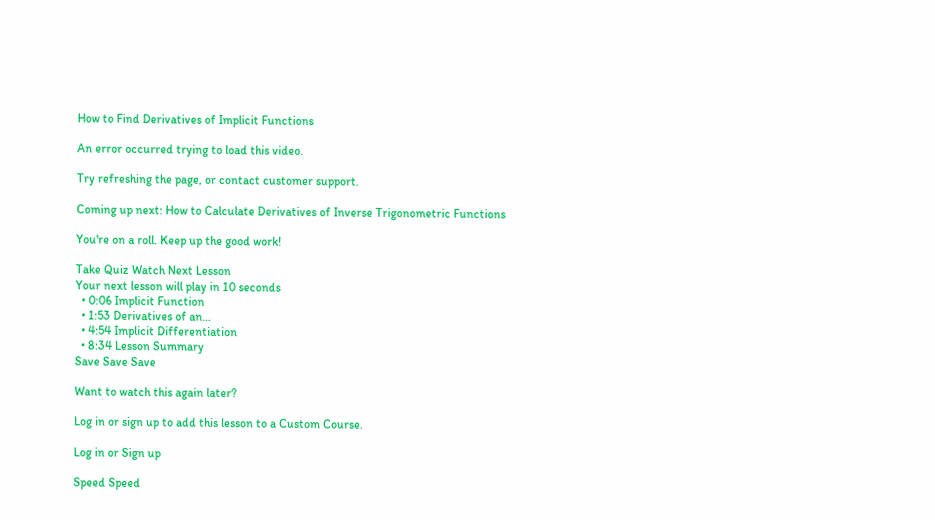How to Find Derivatives of Implicit Functions

An error occurred trying to load this video.

Try refreshing the page, or contact customer support.

Coming up next: How to Calculate Derivatives of Inverse Trigonometric Functions

You're on a roll. Keep up the good work!

Take Quiz Watch Next Lesson
Your next lesson will play in 10 seconds
  • 0:06 Implicit Function
  • 1:53 Derivatives of an…
  • 4:54 Implicit Differentiation
  • 8:34 Lesson Summary
Save Save Save

Want to watch this again later?

Log in or sign up to add this lesson to a Custom Course.

Log in or Sign up

Speed Speed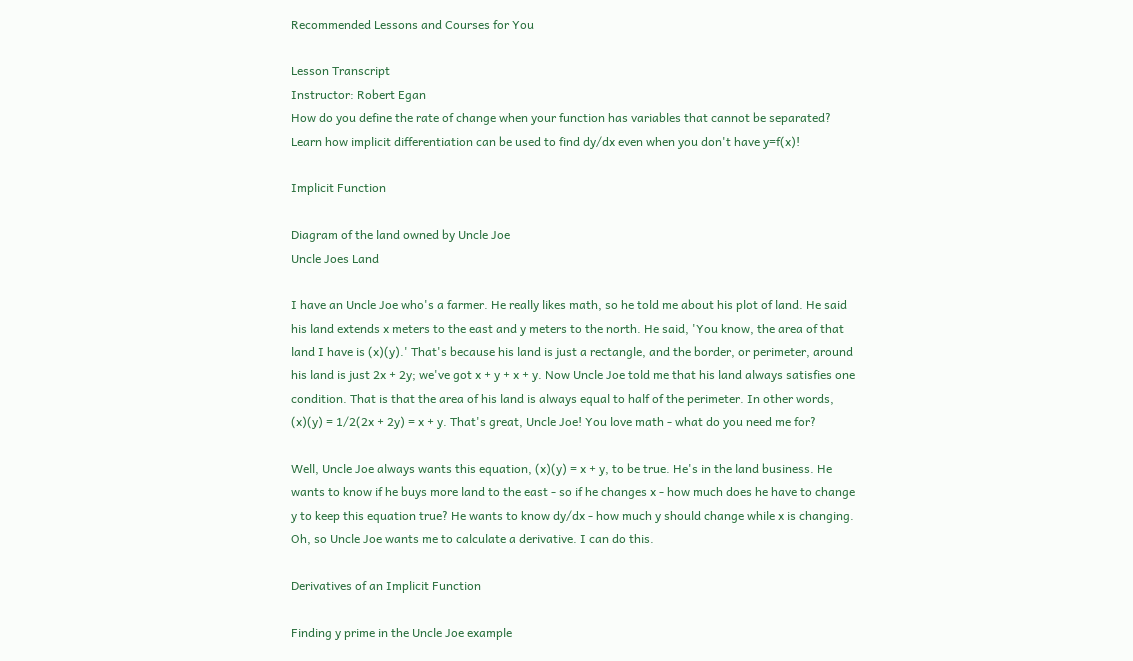Recommended Lessons and Courses for You

Lesson Transcript
Instructor: Robert Egan
How do you define the rate of change when your function has variables that cannot be separated? Learn how implicit differentiation can be used to find dy/dx even when you don't have y=f(x)!

Implicit Function

Diagram of the land owned by Uncle Joe
Uncle Joes Land

I have an Uncle Joe who's a farmer. He really likes math, so he told me about his plot of land. He said his land extends x meters to the east and y meters to the north. He said, 'You know, the area of that land I have is (x)(y).' That's because his land is just a rectangle, and the border, or perimeter, around his land is just 2x + 2y; we've got x + y + x + y. Now Uncle Joe told me that his land always satisfies one condition. That is that the area of his land is always equal to half of the perimeter. In other words, (x)(y) = 1/2(2x + 2y) = x + y. That's great, Uncle Joe! You love math - what do you need me for?

Well, Uncle Joe always wants this equation, (x)(y) = x + y, to be true. He's in the land business. He wants to know if he buys more land to the east - so if he changes x - how much does he have to change y to keep this equation true? He wants to know dy/dx - how much y should change while x is changing. Oh, so Uncle Joe wants me to calculate a derivative. I can do this.

Derivatives of an Implicit Function

Finding y prime in the Uncle Joe example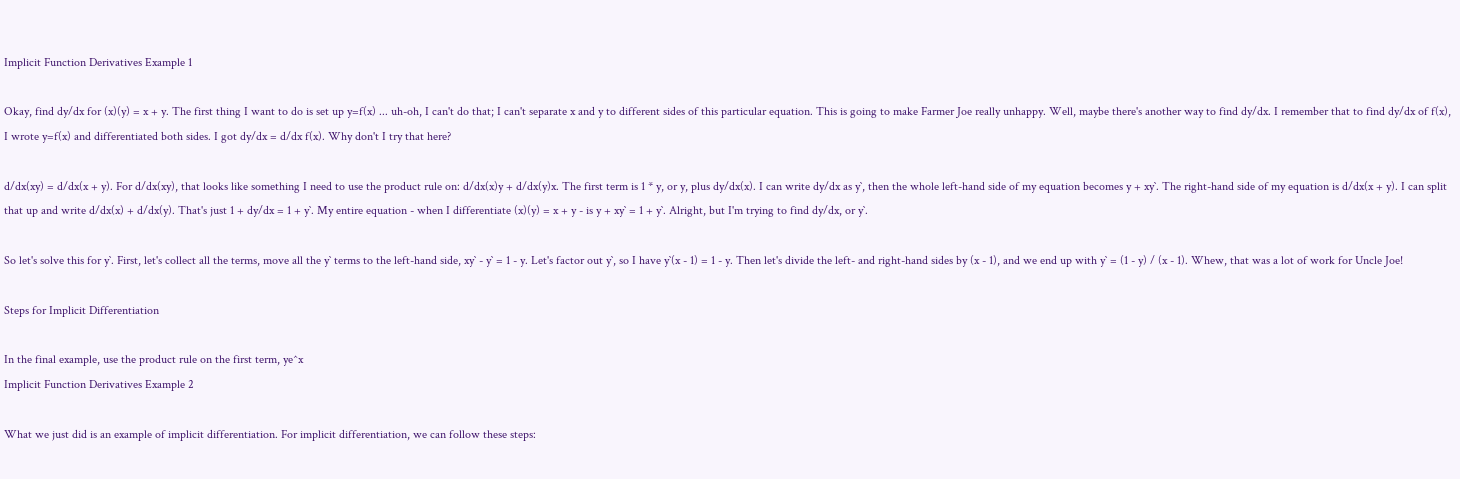Implicit Function Derivatives Example 1

Okay, find dy/dx for (x)(y) = x + y. The first thing I want to do is set up y=f(x) ... uh-oh, I can't do that; I can't separate x and y to different sides of this particular equation. This is going to make Farmer Joe really unhappy. Well, maybe there's another way to find dy/dx. I remember that to find dy/dx of f(x), I wrote y=f(x) and differentiated both sides. I got dy/dx = d/dx f(x). Why don't I try that here?

d/dx(xy) = d/dx(x + y). For d/dx(xy), that looks like something I need to use the product rule on: d/dx(x)y + d/dx(y)x. The first term is 1 * y, or y, plus dy/dx(x). I can write dy/dx as y`, then the whole left-hand side of my equation becomes y + xy`. The right-hand side of my equation is d/dx(x + y). I can split that up and write d/dx(x) + d/dx(y). That's just 1 + dy/dx = 1 + y`. My entire equation - when I differentiate (x)(y) = x + y - is y + xy` = 1 + y`. Alright, but I'm trying to find dy/dx, or y`.

So let's solve this for y`. First, let's collect all the terms, move all the y` terms to the left-hand side, xy` - y` = 1 - y. Let's factor out y`, so I have y`(x - 1) = 1 - y. Then let's divide the left- and right-hand sides by (x - 1), and we end up with y` = (1 - y) / (x - 1). Whew, that was a lot of work for Uncle Joe!

Steps for Implicit Differentiation

In the final example, use the product rule on the first term, ye^x
Implicit Function Derivatives Example 2

What we just did is an example of implicit differentiation. For implicit differentiation, we can follow these steps: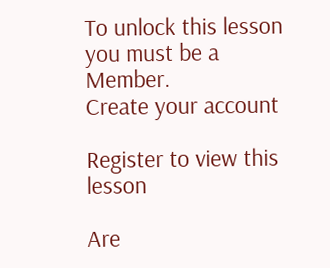To unlock this lesson you must be a Member.
Create your account

Register to view this lesson

Are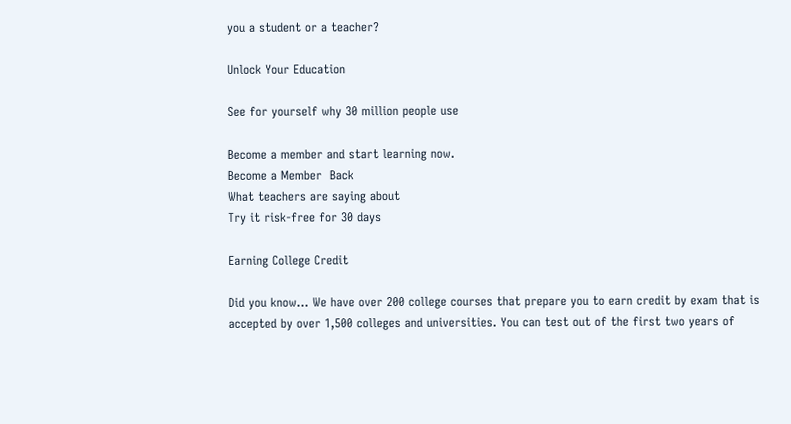you a student or a teacher?

Unlock Your Education

See for yourself why 30 million people use

Become a member and start learning now.
Become a Member  Back
What teachers are saying about
Try it risk-free for 30 days

Earning College Credit

Did you know… We have over 200 college courses that prepare you to earn credit by exam that is accepted by over 1,500 colleges and universities. You can test out of the first two years of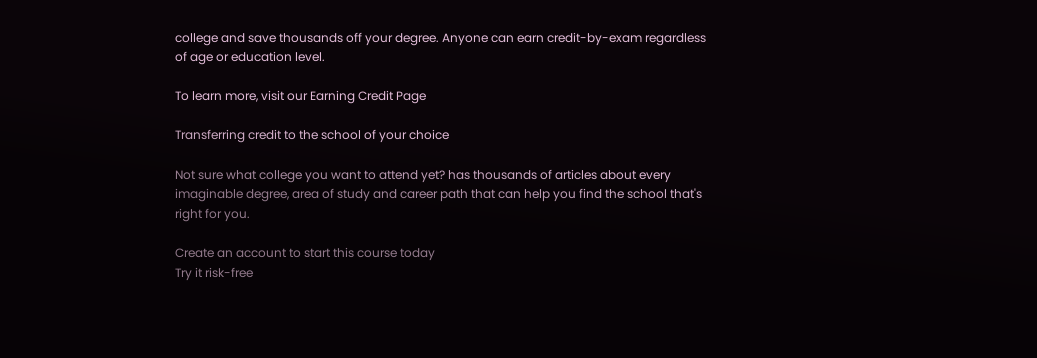college and save thousands off your degree. Anyone can earn credit-by-exam regardless of age or education level.

To learn more, visit our Earning Credit Page

Transferring credit to the school of your choice

Not sure what college you want to attend yet? has thousands of articles about every imaginable degree, area of study and career path that can help you find the school that's right for you.

Create an account to start this course today
Try it risk-free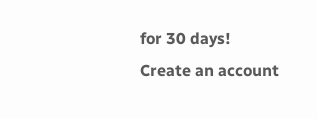for 30 days!
Create an account